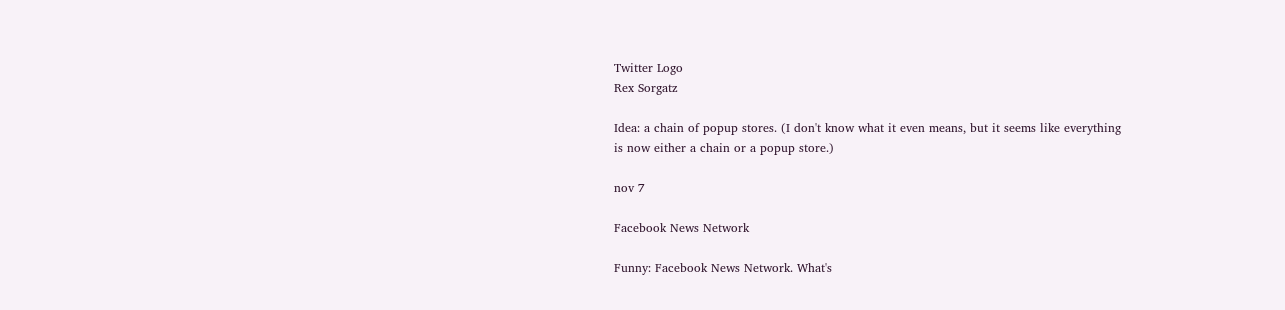Twitter Logo
Rex Sorgatz

Idea: a chain of popup stores. (I don't know what it even means, but it seems like everything is now either a chain or a popup store.)

nov 7

Facebook News Network

Funny: Facebook News Network. What's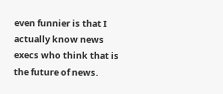even funnier is that I actually know news execs who think that is the future of news.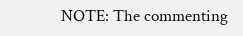NOTE: The commenting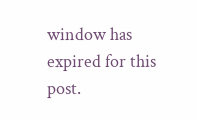window has expired for this post.